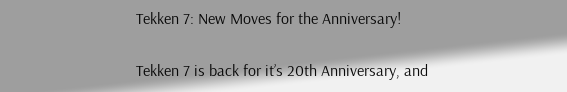Tekken 7: New Moves for the Anniversary!

Tekken 7 is back for it’s 20th Anniversary, and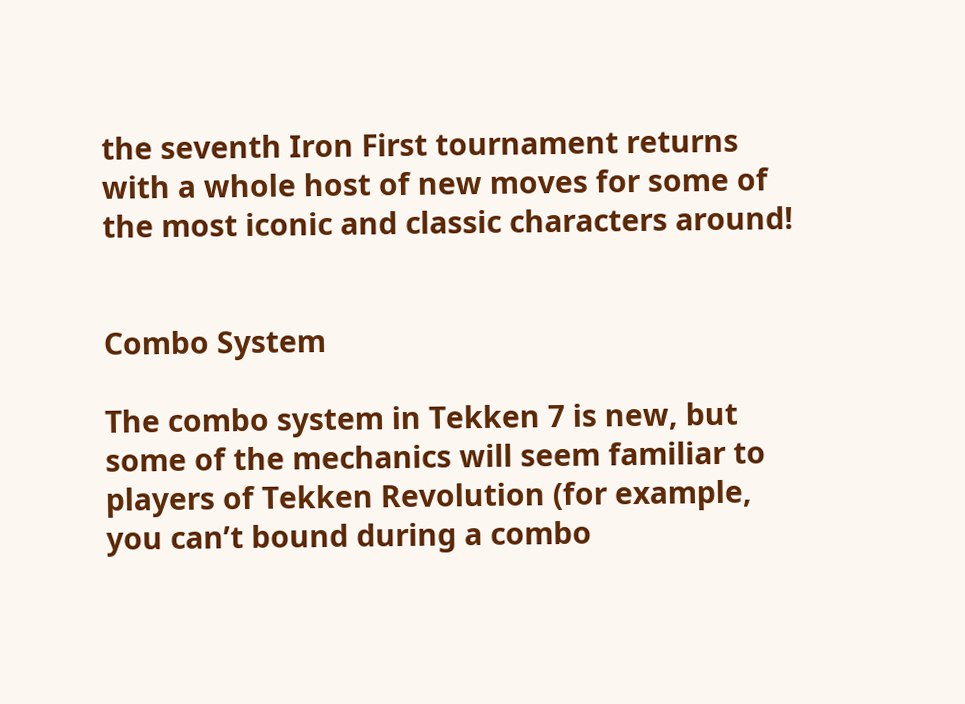the seventh Iron First tournament returns with a whole host of new moves for some of the most iconic and classic characters around!


Combo System

The combo system in Tekken 7 is new, but some of the mechanics will seem familiar to players of Tekken Revolution (for example, you can’t bound during a combo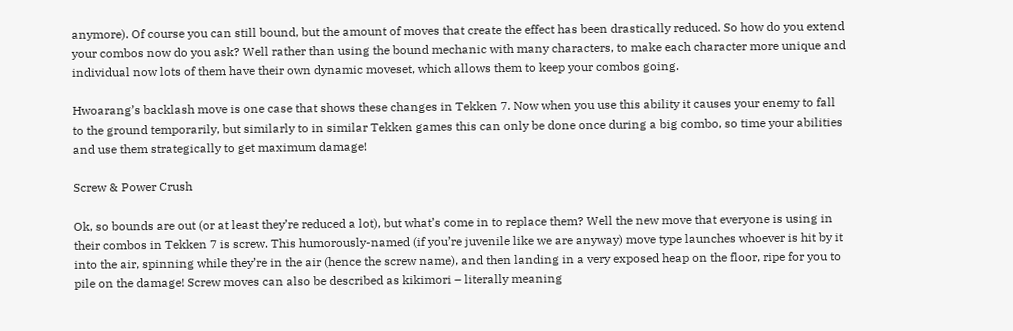anymore). Of course you can still bound, but the amount of moves that create the effect has been drastically reduced. So how do you extend your combos now do you ask? Well rather than using the bound mechanic with many characters, to make each character more unique and individual now lots of them have their own dynamic moveset, which allows them to keep your combos going.

Hwoarang’s backlash move is one case that shows these changes in Tekken 7. Now when you use this ability it causes your enemy to fall to the ground temporarily, but similarly to in similar Tekken games this can only be done once during a big combo, so time your abilities and use them strategically to get maximum damage!

Screw & Power Crush

Ok, so bounds are out (or at least they’re reduced a lot), but what’s come in to replace them? Well the new move that everyone is using in their combos in Tekken 7 is screw. This humorously-named (if you’re juvenile like we are anyway) move type launches whoever is hit by it into the air, spinning while they’re in the air (hence the screw name), and then landing in a very exposed heap on the floor, ripe for you to pile on the damage! Screw moves can also be described as kikimori – literally meaning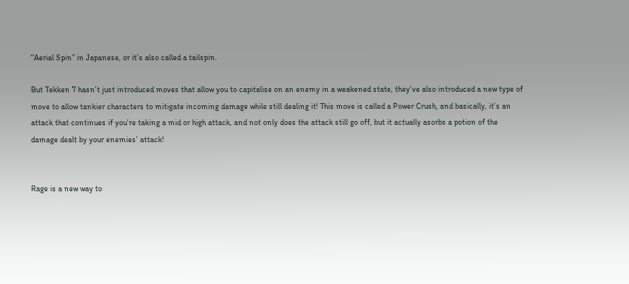“Aerial Spin” in Japanese, or it’s also called a tailspin.

But Tekken 7 hasn’t just introduced moves that allow you to capitalise on an enemy in a weakened state, they’ve also introduced a new type of move to allow tankier characters to mitigate incoming damage while still dealing it! This move is called a Power Crush, and basically, it’s an attack that continues if you’re taking a mid or high attack, and not only does the attack still go off, but it actually asorbs a potion of the damage dealt by your enemies’ attack!


Rage is a new way to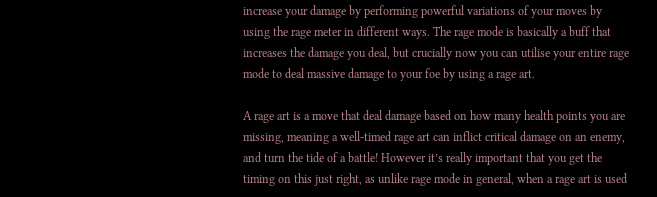increase your damage by performing powerful variations of your moves by using the rage meter in different ways. The rage mode is basically a buff that increases the damage you deal, but crucially now you can utilise your entire rage mode to deal massive damage to your foe by using a rage art.

A rage art is a move that deal damage based on how many health points you are missing, meaning a well-timed rage art can inflict critical damage on an enemy, and turn the tide of a battle! However it’s really important that you get the timing on this just right, as unlike rage mode in general, when a rage art is used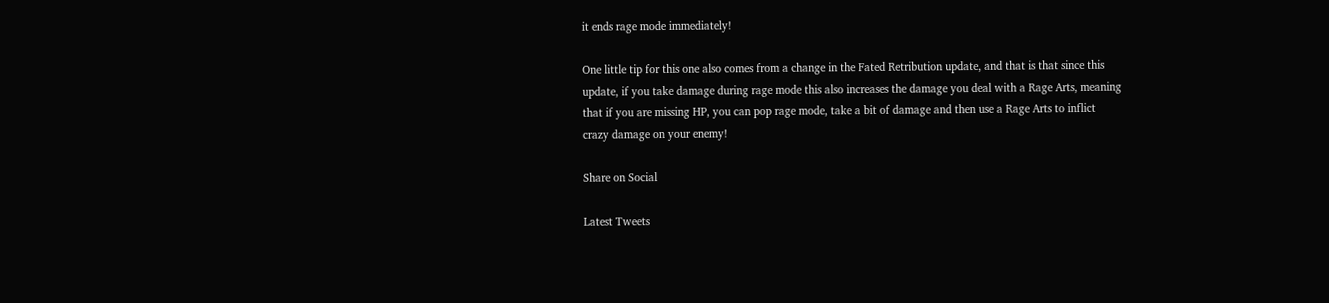it ends rage mode immediately!

One little tip for this one also comes from a change in the Fated Retribution update, and that is that since this update, if you take damage during rage mode this also increases the damage you deal with a Rage Arts, meaning that if you are missing HP, you can pop rage mode, take a bit of damage and then use a Rage Arts to inflict crazy damage on your enemy!

Share on Social

Latest Tweets